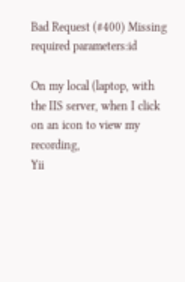Bad Request (#400) Missing required parameters:id

On my local (laptop, with the IIS server, when I click on an icon to view my recording,
Yii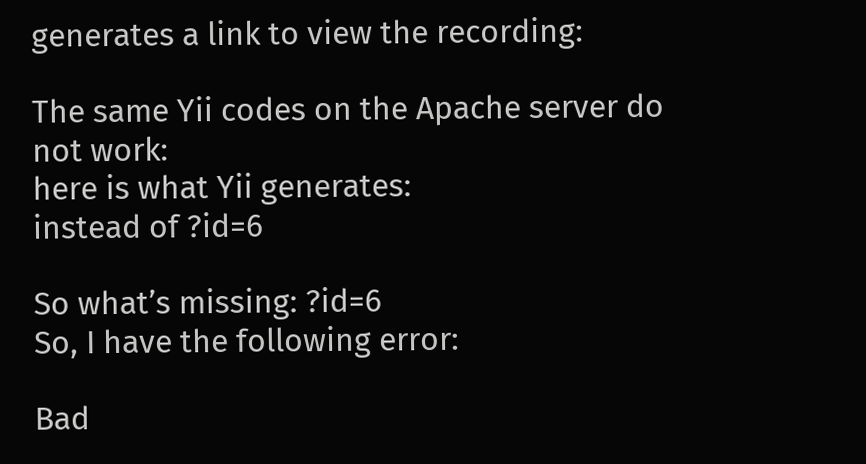generates a link to view the recording:

The same Yii codes on the Apache server do not work:
here is what Yii generates:
instead of ?id=6

So what’s missing: ?id=6
So, I have the following error:

Bad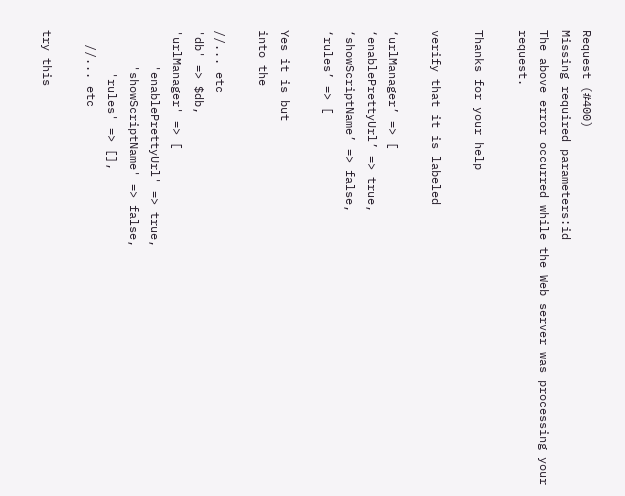Request (#400)
Missing required parameters:id
The above error occurred while the Web server was processing your request.

Thanks for your help

verify that it is labeled

‘urlManager’ => [
‘enablePrettyUrl’ => true,
‘showScriptName’ => false,
‘rules’ => [

Yes it is but
into the

//... etc
'db' => $db,
'urlManager' => [
     'enablePrettyUrl' => true,
     'showScriptName' => false,
      'rules' => [],
  //... etc

try this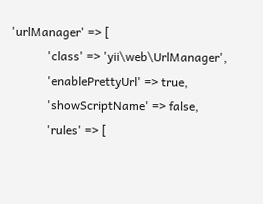'urlManager' => [
            'class' => 'yii\web\UrlManager',
            'enablePrettyUrl' => true,
            'showScriptName' => false,
            'rules' => [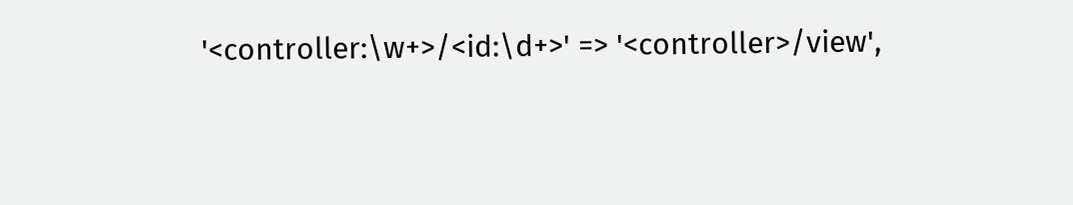'<controller:\w+>/<id:\d+>' => '<controller>/view',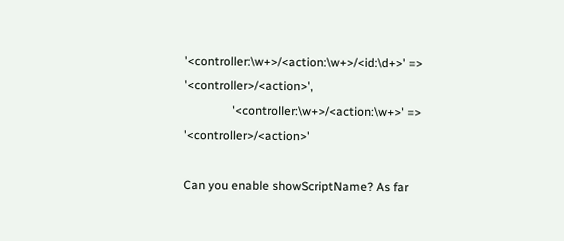'<controller:\w+>/<action:\w+>/<id:\d+>' => '<controller>/<action>',
                '<controller:\w+>/<action:\w+>' => '<controller>/<action>'

Can you enable showScriptName? As far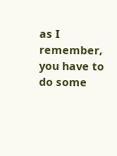as I remember, you have to do some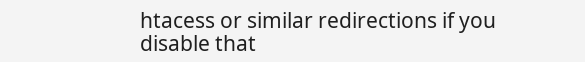htacess or similar redirections if you disable that